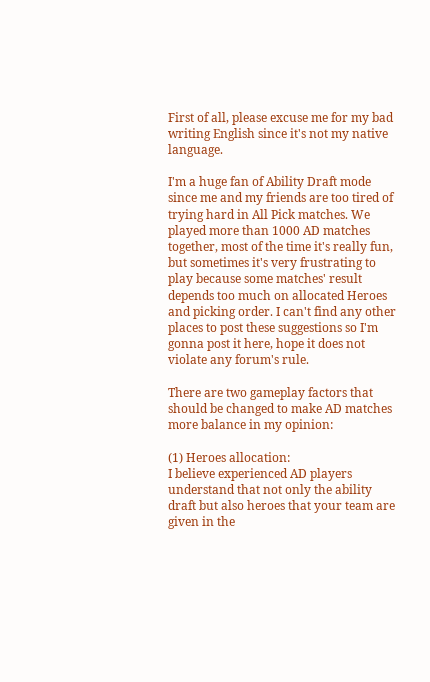First of all, please excuse me for my bad writing English since it's not my native language.

I'm a huge fan of Ability Draft mode since me and my friends are too tired of trying hard in All Pick matches. We played more than 1000 AD matches together, most of the time it's really fun, but sometimes it's very frustrating to play because some matches' result depends too much on allocated Heroes and picking order. I can't find any other places to post these suggestions so I'm gonna post it here, hope it does not violate any forum's rule.

There are two gameplay factors that should be changed to make AD matches more balance in my opinion:

(1) Heroes allocation:
I believe experienced AD players understand that not only the ability draft but also heroes that your team are given in the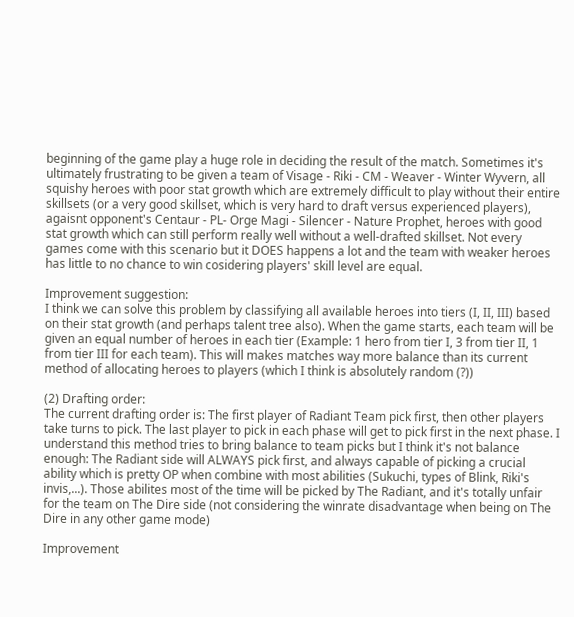beginning of the game play a huge role in deciding the result of the match. Sometimes it's ultimately frustrating to be given a team of Visage - Riki - CM - Weaver - Winter Wyvern, all squishy heroes with poor stat growth which are extremely difficult to play without their entire skillsets (or a very good skillset, which is very hard to draft versus experienced players), agaisnt opponent's Centaur - PL- Orge Magi - Silencer - Nature Prophet, heroes with good stat growth which can still perform really well without a well-drafted skillset. Not every games come with this scenario but it DOES happens a lot and the team with weaker heroes has little to no chance to win cosidering players' skill level are equal.

Improvement suggestion:
I think we can solve this problem by classifying all available heroes into tiers (I, II, III) based on their stat growth (and perhaps talent tree also). When the game starts, each team will be given an equal number of heroes in each tier (Example: 1 hero from tier I, 3 from tier II, 1 from tier III for each team). This will makes matches way more balance than its current method of allocating heroes to players (which I think is absolutely random (?))

(2) Drafting order:
The current drafting order is: The first player of Radiant Team pick first, then other players take turns to pick. The last player to pick in each phase will get to pick first in the next phase. I understand this method tries to bring balance to team picks but I think it's not balance enough: The Radiant side will ALWAYS pick first, and always capable of picking a crucial ability which is pretty OP when combine with most abilities (Sukuchi, types of Blink, Riki's invis,...). Those abilites most of the time will be picked by The Radiant, and it's totally unfair for the team on The Dire side (not considering the winrate disadvantage when being on The Dire in any other game mode)

Improvement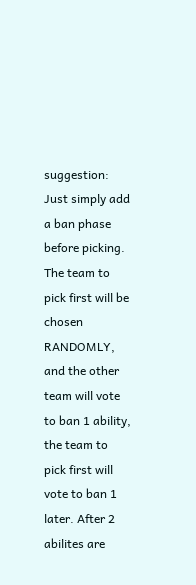suggestion:
Just simply add a ban phase before picking. The team to pick first will be chosen RANDOMLY, and the other team will vote to ban 1 ability, the team to pick first will vote to ban 1 later. After 2 abilites are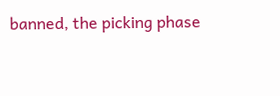banned, the picking phase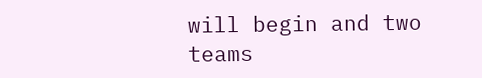will begin and two teams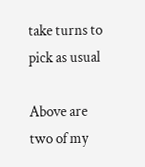take turns to pick as usual

Above are two of my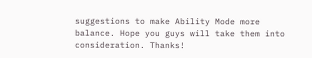suggestions to make Ability Mode more balance. Hope you guys will take them into consideration. Thanks!